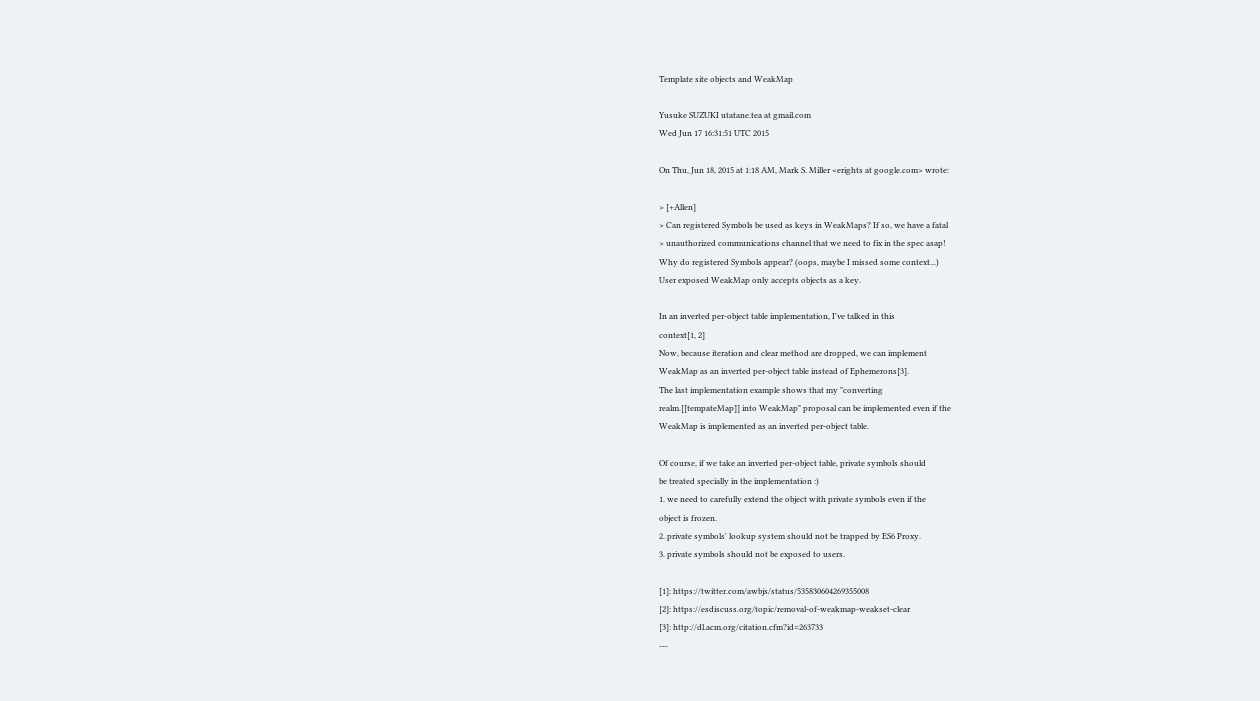Template site objects and WeakMap

Yusuke SUZUKI utatane.tea at gmail.com
Wed Jun 17 16:31:51 UTC 2015

On Thu, Jun 18, 2015 at 1:18 AM, Mark S. Miller <erights at google.com> wrote:

> [+Allen]
> Can registered Symbols be used as keys in WeakMaps? If so, we have a fatal
> unauthorized communications channel that we need to fix in the spec asap!
Why do registered Symbols appear? (oops, maybe I missed some context...)
User exposed WeakMap only accepts objects as a key.

In an inverted per-object table implementation, I've talked in this
context[1, 2]
Now, because iteration and clear method are dropped, we can implement
WeakMap as an inverted per-object table instead of Ephemerons[3].
The last implementation example shows that my "converting
realm.[[tempateMap]] into WeakMap" proposal can be implemented even if the
WeakMap is implemented as an inverted per-object table.

Of course, if we take an inverted per-object table, private symbols should
be treated specially in the implementation :)
1. we need to carefully extend the object with private symbols even if the
object is frozen.
2. private symbols' lookup system should not be trapped by ES6 Proxy.
3. private symbols should not be exposed to users.

[1]: https://twitter.com/awbjs/status/535830604269355008
[2]: https://esdiscuss.org/topic/removal-of-weakmap-weakset-clear
[3]: http://dl.acm.org/citation.cfm?id=263733
---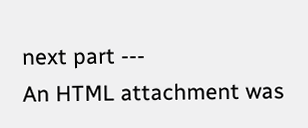next part ---
An HTML attachment was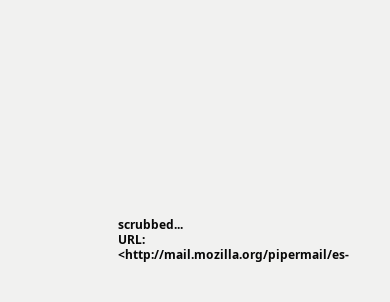scrubbed...
URL: <http://mail.mozilla.org/pipermail/es-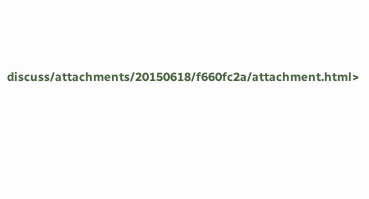discuss/attachments/20150618/f660fc2a/attachment.html>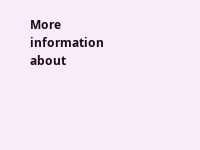More information about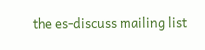the es-discuss mailing list